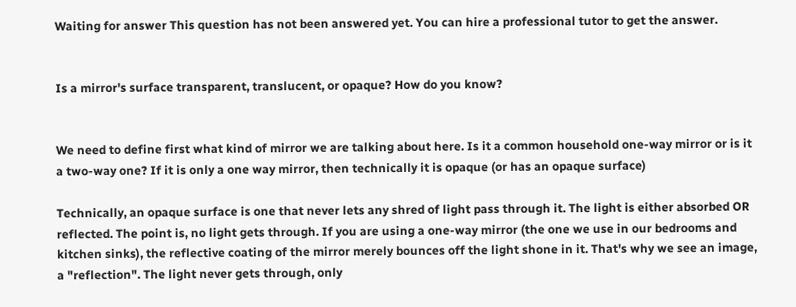Waiting for answer This question has not been answered yet. You can hire a professional tutor to get the answer.


Is a mirror's surface transparent, translucent, or opaque? How do you know?


We need to define first what kind of mirror we are talking about here. Is it a common household one-way mirror or is it a two-way one? If it is only a one way mirror, then technically it is opaque (or has an opaque surface)

Technically, an opaque surface is one that never lets any shred of light pass through it. The light is either absorbed OR reflected. The point is, no light gets through. If you are using a one-way mirror (the one we use in our bedrooms and kitchen sinks), the reflective coating of the mirror merely bounces off the light shone in it. That's why we see an image, a "reflection". The light never gets through, only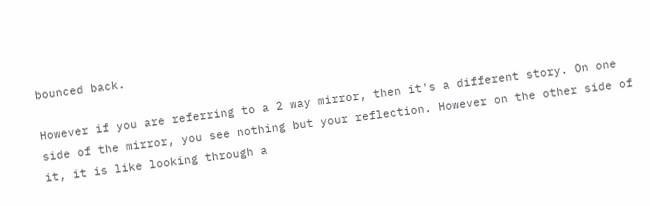bounced back.

However if you are referring to a 2 way mirror, then it's a different story. On one side of the mirror, you see nothing but your reflection. However on the other side of it, it is like looking through a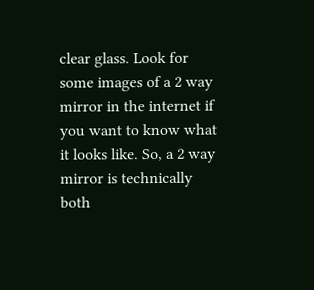clear glass. Look for some images of a 2 way mirror in the internet if you want to know what it looks like. So, a 2 way mirror is technically both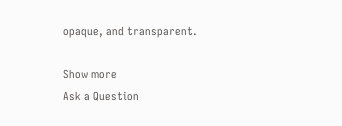opaque, and transparent.

Show more
Ask a Question